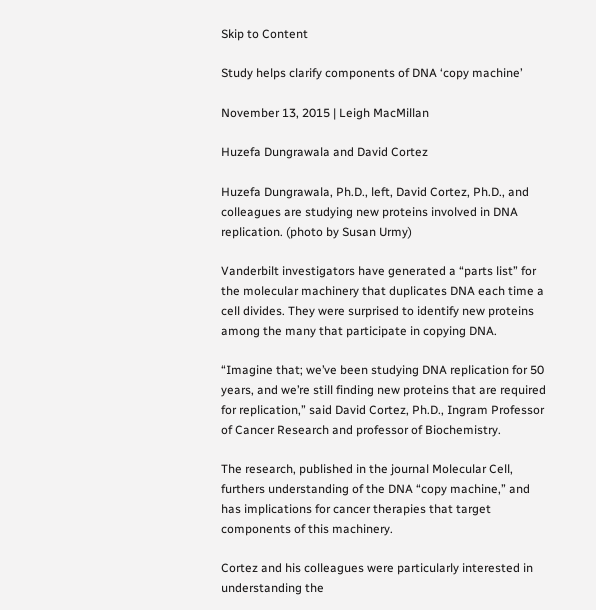Skip to Content

Study helps clarify components of DNA ‘copy machine’

November 13, 2015 | Leigh MacMillan

Huzefa Dungrawala and David Cortez

Huzefa Dungrawala, Ph.D., left, David Cortez, Ph.D., and colleagues are studying new proteins involved in DNA replication. (photo by Susan Urmy)

Vanderbilt investigators have generated a “parts list” for the molecular machinery that duplicates DNA each time a cell divides. They were surprised to identify new proteins among the many that participate in copying DNA.

“Imagine that; we’ve been studying DNA replication for 50 years, and we’re still finding new proteins that are required for replication,” said David Cortez, Ph.D., Ingram Professor of Cancer Research and professor of Biochemistry.

The research, published in the journal Molecular Cell, furthers understanding of the DNA “copy machine,” and has implications for cancer therapies that target components of this machinery.

Cortez and his colleagues were particularly interested in understanding the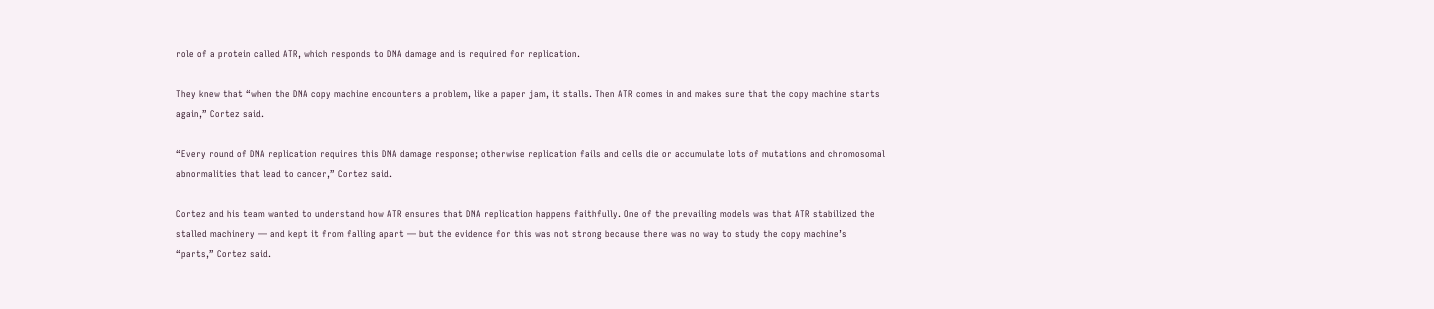role of a protein called ATR, which responds to DNA damage and is required for replication.

They knew that “when the DNA copy machine encounters a problem, like a paper jam, it stalls. Then ATR comes in and makes sure that the copy machine starts again,” Cortez said.

“Every round of DNA replication requires this DNA damage response; otherwise replication fails and cells die or accumulate lots of mutations and chromosomal abnormalities that lead to cancer,” Cortez said.

Cortez and his team wanted to understand how ATR ensures that DNA replication happens faithfully. One of the prevailing models was that ATR stabilized the stalled machinery — and kept it from falling apart — but the evidence for this was not strong because there was no way to study the copy machine’s “parts,” Cortez said.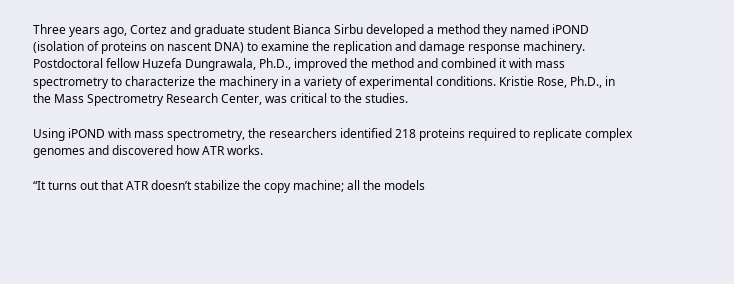Three years ago, Cortez and graduate student Bianca Sirbu developed a method they named iPOND (isolation of proteins on nascent DNA) to examine the replication and damage response machinery. Postdoctoral fellow Huzefa Dungrawala, Ph.D., improved the method and combined it with mass spectrometry to characterize the machinery in a variety of experimental conditions. Kristie Rose, Ph.D., in the Mass Spectrometry Research Center, was critical to the studies.

Using iPOND with mass spectrometry, the researchers identified 218 proteins required to replicate complex genomes and discovered how ATR works.

“It turns out that ATR doesn’t stabilize the copy machine; all the models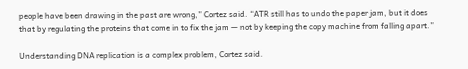people have been drawing in the past are wrong,” Cortez said. “ATR still has to undo the paper jam, but it does that by regulating the proteins that come in to fix the jam — not by keeping the copy machine from falling apart.”

Understanding DNA replication is a complex problem, Cortez said.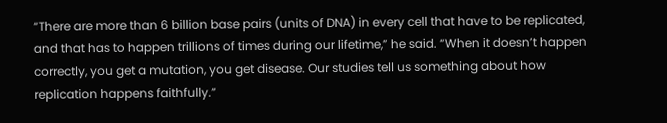“There are more than 6 billion base pairs (units of DNA) in every cell that have to be replicated, and that has to happen trillions of times during our lifetime,” he said. “When it doesn’t happen correctly, you get a mutation, you get disease. Our studies tell us something about how replication happens faithfully.”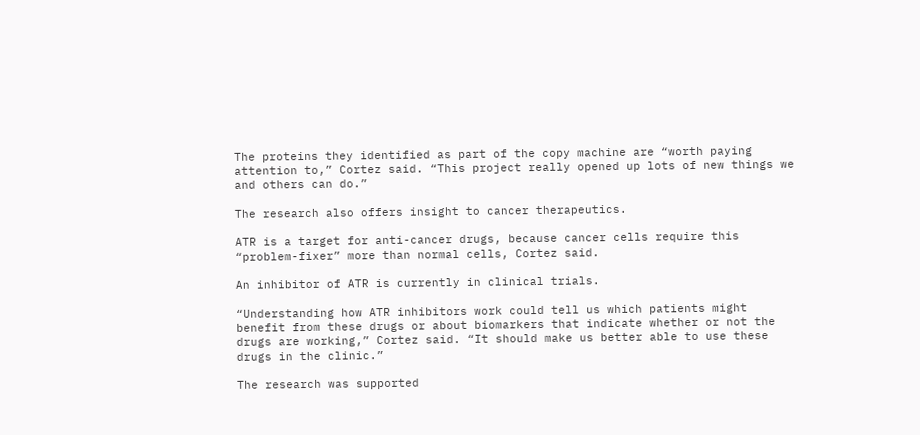The proteins they identified as part of the copy machine are “worth paying attention to,” Cortez said. “This project really opened up lots of new things we and others can do.”

The research also offers insight to cancer therapeutics.

ATR is a target for anti-cancer drugs, because cancer cells require this “problem-fixer” more than normal cells, Cortez said.

An inhibitor of ATR is currently in clinical trials.

“Understanding how ATR inhibitors work could tell us which patients might benefit from these drugs or about biomarkers that indicate whether or not the drugs are working,” Cortez said. “It should make us better able to use these drugs in the clinic.”

The research was supported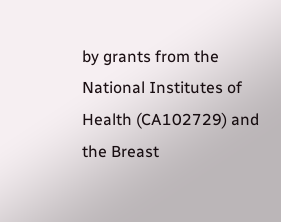by grants from the National Institutes of Health (CA102729) and the Breast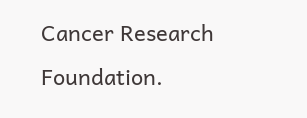Cancer Research Foundation.